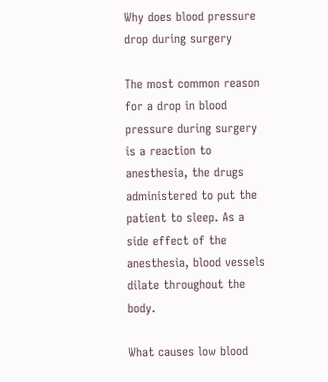Why does blood pressure drop during surgery

The most common reason for a drop in blood pressure during surgery is a reaction to anesthesia, the drugs administered to put the patient to sleep. As a side effect of the anesthesia, blood vessels dilate throughout the body.

What causes low blood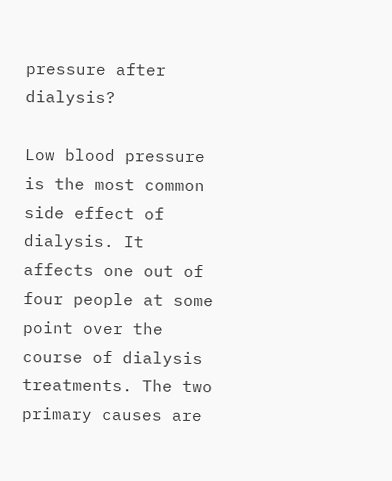pressure after dialysis?

Low blood pressure is the most common side effect of dialysis. It affects one out of four people at some point over the course of dialysis treatments. The two primary causes are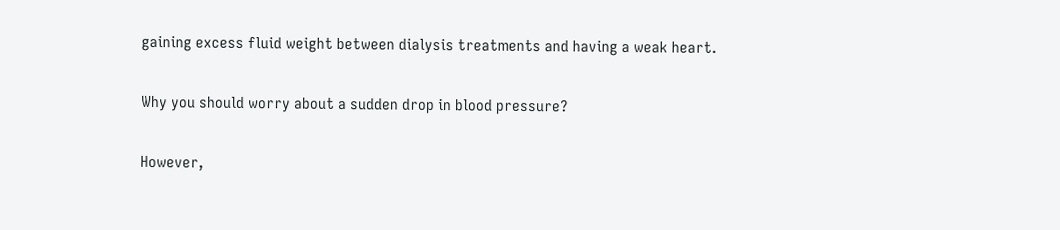gaining excess fluid weight between dialysis treatments and having a weak heart.

Why you should worry about a sudden drop in blood pressure?

However,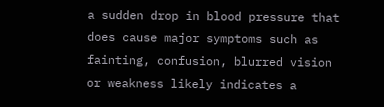a sudden drop in blood pressure that does cause major symptoms such as fainting, confusion, blurred vision or weakness likely indicates a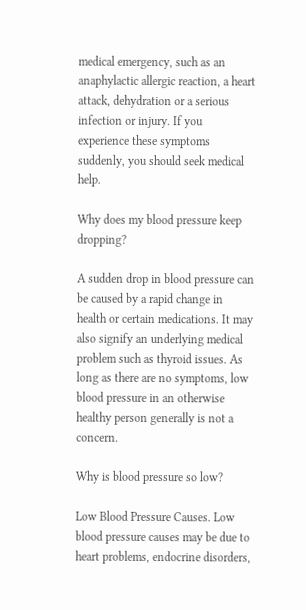medical emergency, such as an anaphylactic allergic reaction, a heart attack, dehydration or a serious infection or injury. If you experience these symptoms suddenly, you should seek medical help.

Why does my blood pressure keep dropping?

A sudden drop in blood pressure can be caused by a rapid change in health or certain medications. It may also signify an underlying medical problem such as thyroid issues. As long as there are no symptoms, low blood pressure in an otherwise healthy person generally is not a concern.

Why is blood pressure so low?

Low Blood Pressure Causes. Low blood pressure causes may be due to heart problems, endocrine disorders,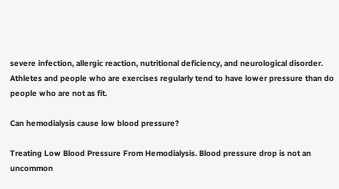severe infection, allergic reaction, nutritional deficiency, and neurological disorder. Athletes and people who are exercises regularly tend to have lower pressure than do people who are not as fit.

Can hemodialysis cause low blood pressure?

Treating Low Blood Pressure From Hemodialysis. Blood pressure drop is not an uncommon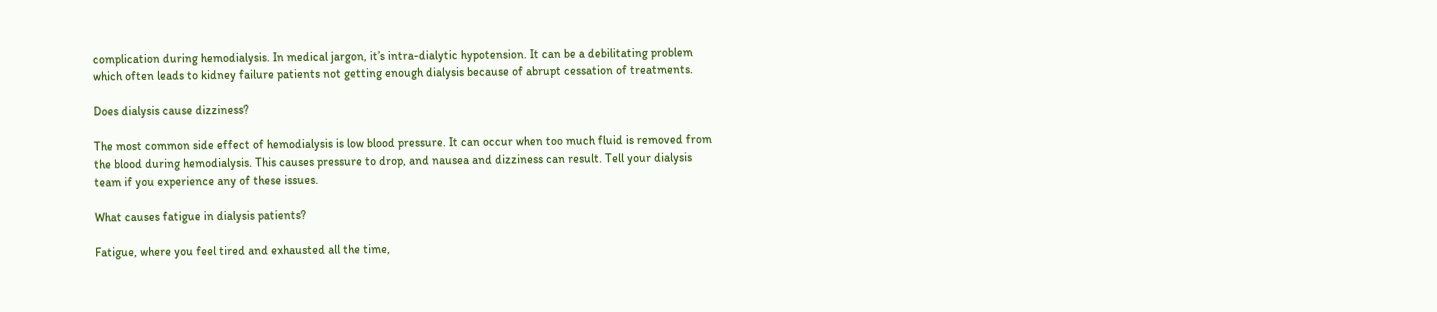complication during hemodialysis. In medical jargon, it’s intra-dialytic hypotension. It can be a debilitating problem which often leads to kidney failure patients not getting enough dialysis because of abrupt cessation of treatments.

Does dialysis cause dizziness?

The most common side effect of hemodialysis is low blood pressure. It can occur when too much fluid is removed from the blood during hemodialysis. This causes pressure to drop, and nausea and dizziness can result. Tell your dialysis team if you experience any of these issues.

What causes fatigue in dialysis patients?

Fatigue, where you feel tired and exhausted all the time,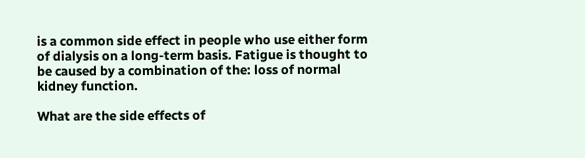is a common side effect in people who use either form of dialysis on a long-term basis. Fatigue is thought to be caused by a combination of the: loss of normal kidney function.

What are the side effects of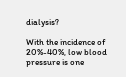dialysis?

With the incidence of 20%-40%, low blood pressure is one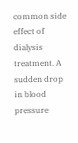common side effect of dialysis treatment. A sudden drop in blood pressure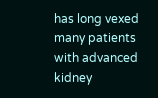has long vexed many patients with advanced kidney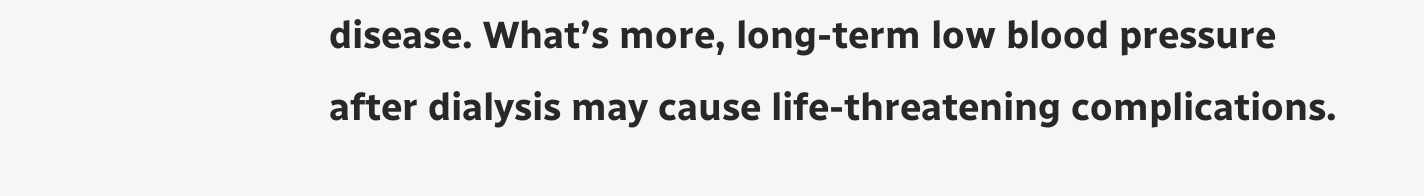disease. What’s more, long-term low blood pressure after dialysis may cause life-threatening complications.